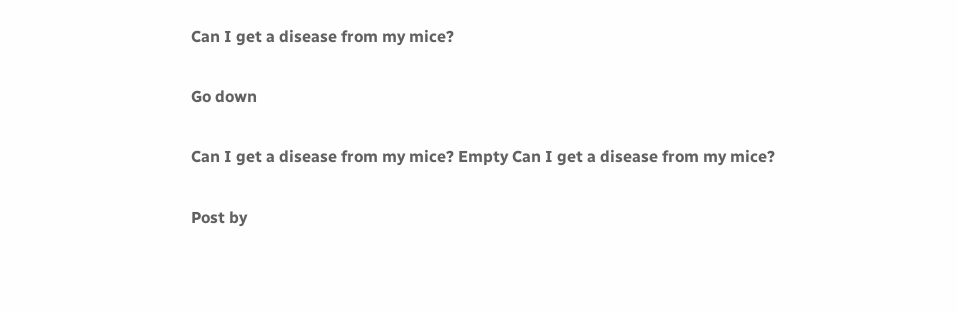Can I get a disease from my mice?

Go down

Can I get a disease from my mice? Empty Can I get a disease from my mice?

Post by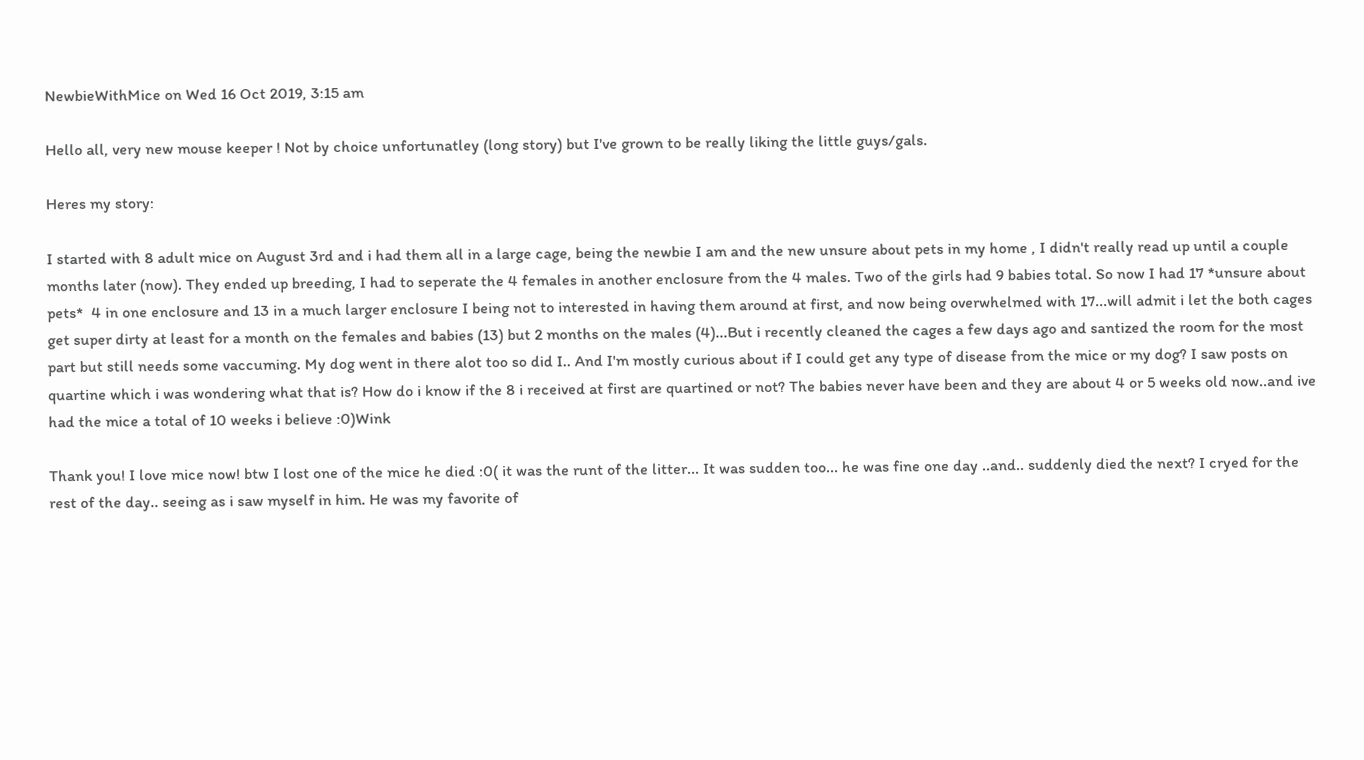NewbieWithMice on Wed 16 Oct 2019, 3:15 am

Hello all, very new mouse keeper ! Not by choice unfortunatley (long story) but I've grown to be really liking the little guys/gals.

Heres my story:

I started with 8 adult mice on August 3rd and i had them all in a large cage, being the newbie I am and the new unsure about pets in my home , I didn't really read up until a couple months later (now). They ended up breeding, I had to seperate the 4 females in another enclosure from the 4 males. Two of the girls had 9 babies total. So now I had 17 *unsure about pets*  4 in one enclosure and 13 in a much larger enclosure I being not to interested in having them around at first, and now being overwhelmed with 17...will admit i let the both cages get super dirty at least for a month on the females and babies (13) but 2 months on the males (4)...But i recently cleaned the cages a few days ago and santized the room for the most part but still needs some vaccuming. My dog went in there alot too so did I.. And I'm mostly curious about if I could get any type of disease from the mice or my dog? I saw posts on quartine which i was wondering what that is? How do i know if the 8 i received at first are quartined or not? The babies never have been and they are about 4 or 5 weeks old now..and ive had the mice a total of 10 weeks i believe :0)Wink

Thank you! I love mice now! btw I lost one of the mice he died :0( it was the runt of the litter... It was sudden too... he was fine one day ..and.. suddenly died the next? I cryed for the rest of the day.. seeing as i saw myself in him. He was my favorite of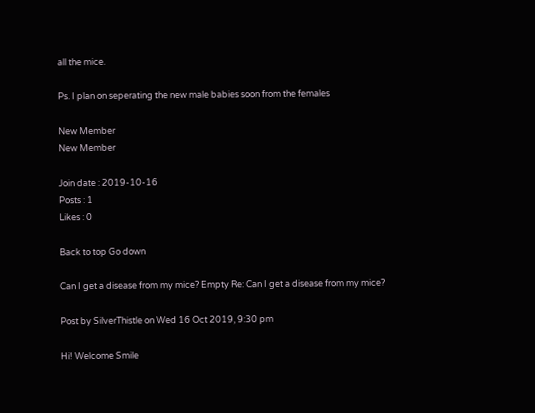all the mice.

Ps. I plan on seperating the new male babies soon from the females

New Member
New Member

Join date : 2019-10-16
Posts : 1
Likes : 0

Back to top Go down

Can I get a disease from my mice? Empty Re: Can I get a disease from my mice?

Post by SilverThistle on Wed 16 Oct 2019, 9:30 pm

Hi! Welcome Smile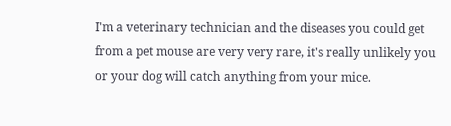I'm a veterinary technician and the diseases you could get from a pet mouse are very very rare, it's really unlikely you or your dog will catch anything from your mice.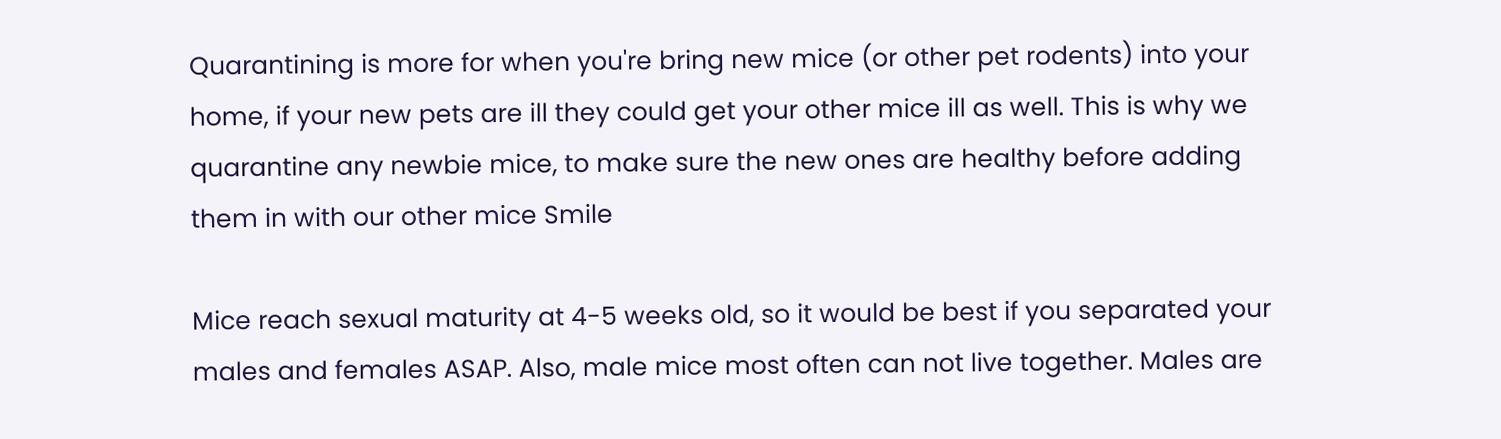Quarantining is more for when you're bring new mice (or other pet rodents) into your home, if your new pets are ill they could get your other mice ill as well. This is why we quarantine any newbie mice, to make sure the new ones are healthy before adding them in with our other mice Smile

Mice reach sexual maturity at 4-5 weeks old, so it would be best if you separated your males and females ASAP. Also, male mice most often can not live together. Males are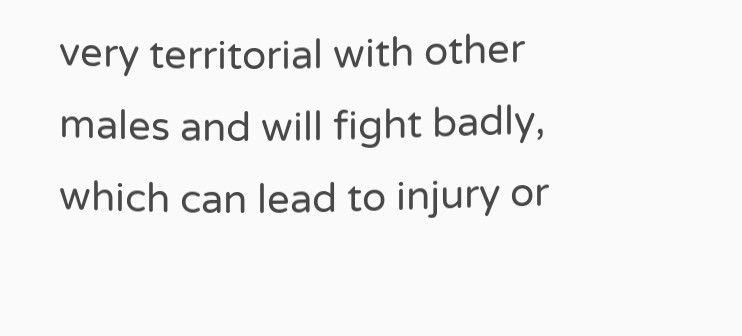very territorial with other males and will fight badly, which can lead to injury or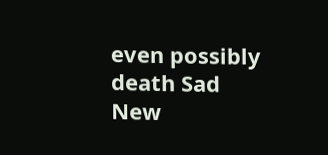even possibly death Sad
New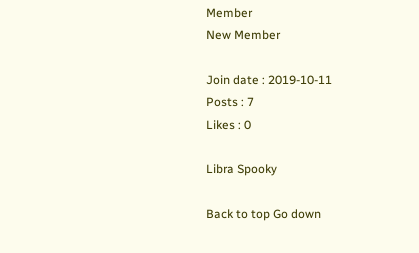Member
New Member

Join date : 2019-10-11
Posts : 7
Likes : 0

Libra Spooky

Back to top Go down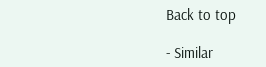Back to top

- Similar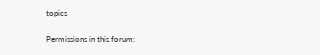topics

Permissions in this forum: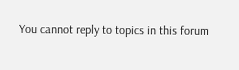You cannot reply to topics in this forum